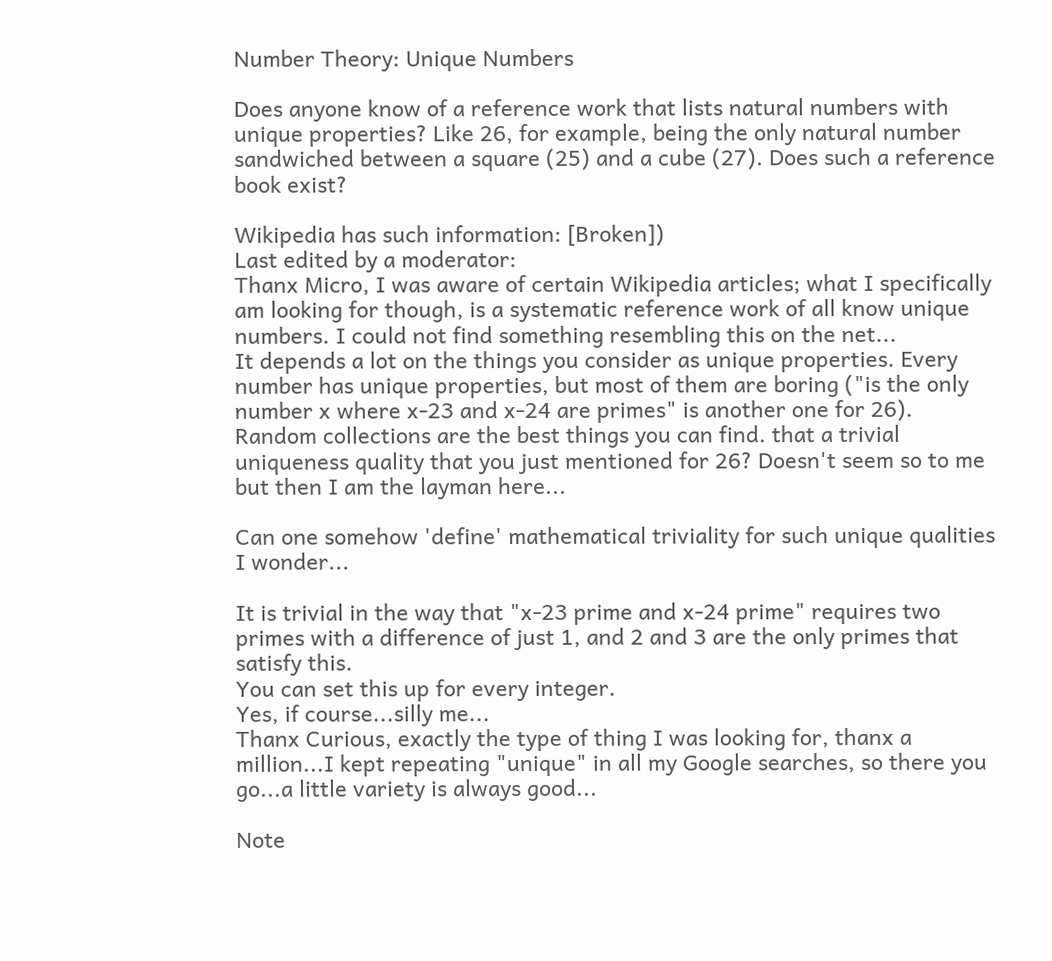Number Theory: Unique Numbers

Does anyone know of a reference work that lists natural numbers with unique properties? Like 26, for example, being the only natural number sandwiched between a square (25) and a cube (27). Does such a reference book exist?

Wikipedia has such information: [Broken])
Last edited by a moderator:
Thanx Micro, I was aware of certain Wikipedia articles; what I specifically am looking for though, is a systematic reference work of all know unique numbers. I could not find something resembling this on the net...
It depends a lot on the things you consider as unique properties. Every number has unique properties, but most of them are boring ("is the only number x where x-23 and x-24 are primes" is another one for 26). Random collections are the best things you can find. that a trivial uniqueness quality that you just mentioned for 26? Doesn't seem so to me but then I am the layman here...

Can one somehow 'define' mathematical triviality for such unique qualities I wonder...

It is trivial in the way that "x-23 prime and x-24 prime" requires two primes with a difference of just 1, and 2 and 3 are the only primes that satisfy this.
You can set this up for every integer.
Yes, if course...silly me...
Thanx Curious, exactly the type of thing I was looking for, thanx a million...I kept repeating "unique" in all my Google searches, so there you go...a little variety is always good...

Note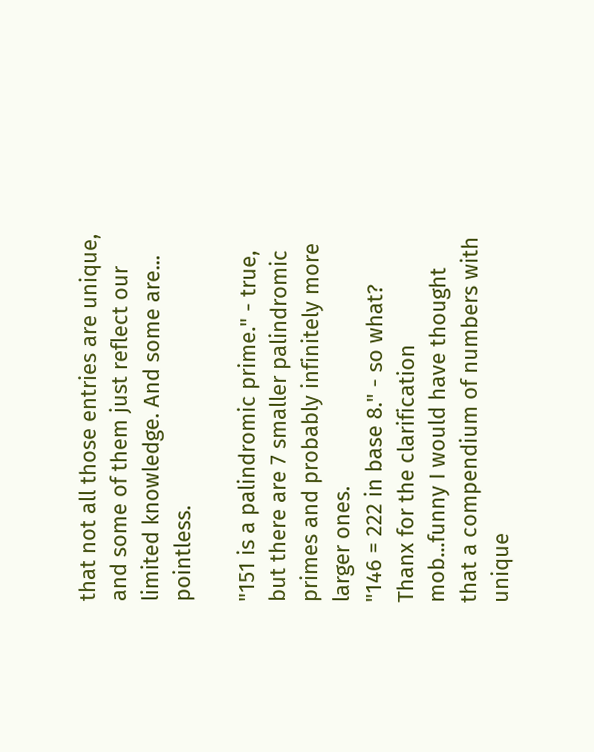that not all those entries are unique, and some of them just reflect our limited knowledge. And some are... pointless.

"151 is a palindromic prime." - true, but there are 7 smaller palindromic primes and probably infinitely more larger ones.
"146 = 222 in base 8." - so what?
Thanx for the clarification mob...funny I would have thought that a compendium of numbers with unique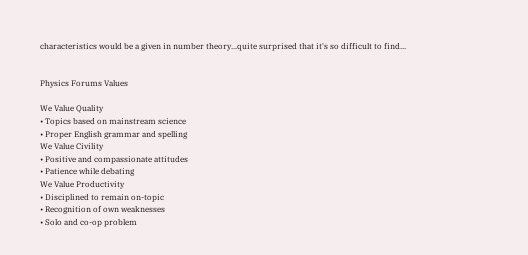characteristics would be a given in number theory...quite surprised that it's so difficult to find...


Physics Forums Values

We Value Quality
• Topics based on mainstream science
• Proper English grammar and spelling
We Value Civility
• Positive and compassionate attitudes
• Patience while debating
We Value Productivity
• Disciplined to remain on-topic
• Recognition of own weaknesses
• Solo and co-op problem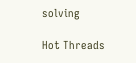solving

Hot Threads